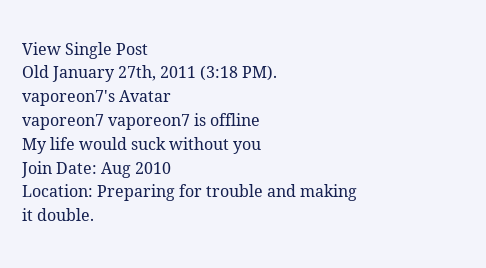View Single Post
Old January 27th, 2011 (3:18 PM).
vaporeon7's Avatar
vaporeon7 vaporeon7 is offline
My life would suck without you
Join Date: Aug 2010
Location: Preparing for trouble and making it double.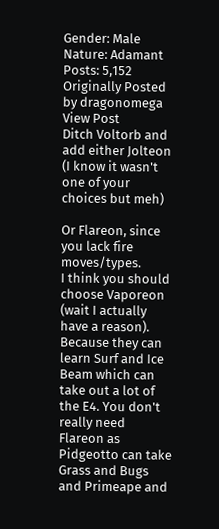Gender: Male
Nature: Adamant
Posts: 5,152
Originally Posted by dragonomega View Post
Ditch Voltorb and add either Jolteon (I know it wasn't one of your choices but meh)

Or Flareon, since you lack fire moves/types.
I think you should choose Vaporeon (wait I actually have a reason).
Because they can learn Surf and Ice Beam which can take out a lot of the E4. You don't really need Flareon as Pidgeotto can take Grass and Bugs and Primeape and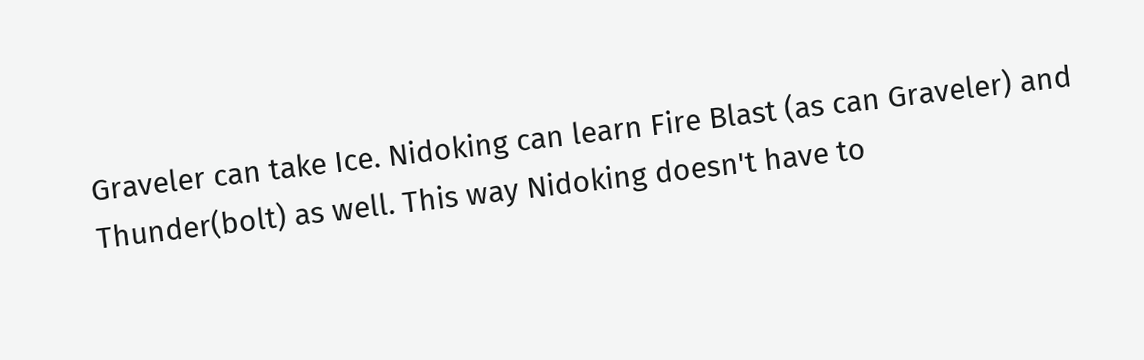Graveler can take Ice. Nidoking can learn Fire Blast (as can Graveler) and Thunder(bolt) as well. This way Nidoking doesn't have to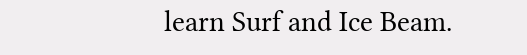learn Surf and Ice Beam.